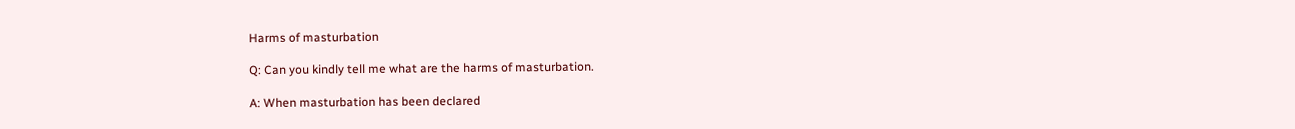Harms of masturbation

Q: Can you kindly tell me what are the harms of masturbation.

A: When masturbation has been declared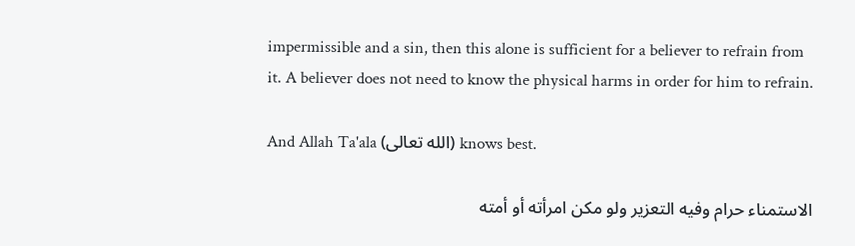impermissible and a sin, then this alone is sufficient for a believer to refrain from it. A believer does not need to know the physical harms in order for him to refrain.

And Allah Ta'ala (الله تعالى) knows best.

الاستمناء حرام وفيه التعزير ولو مكن امرأته أو أمته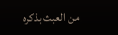من العبث بذكره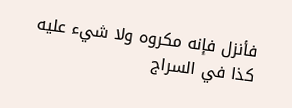فأنزل فإنه مكروه ولا شيء عليه كذا في السراج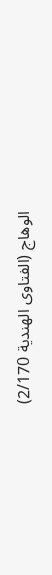الوهاج (الفتاوى الهندية 2/170)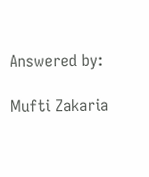Answered by:

Mufti Zakaria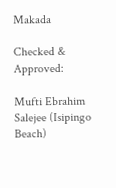Makada

Checked & Approved:

Mufti Ebrahim Salejee (Isipingo Beach)